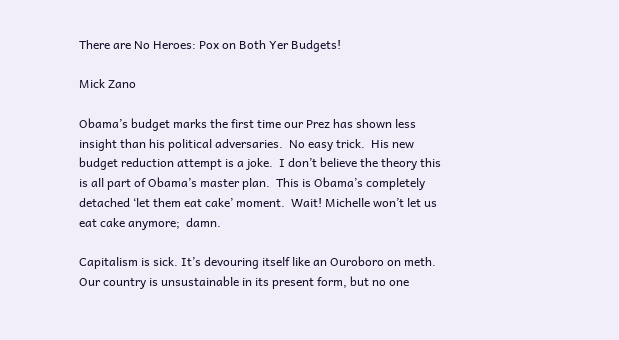There are No Heroes: Pox on Both Yer Budgets!

Mick Zano

Obama’s budget marks the first time our Prez has shown less insight than his political adversaries.  No easy trick.  His new budget reduction attempt is a joke.  I don’t believe the theory this is all part of Obama’s master plan.  This is Obama’s completely detached ‘let them eat cake’ moment.  Wait! Michelle won’t let us eat cake anymore;  damn.

Capitalism is sick. It’s devouring itself like an Ouroboro on meth.  Our country is unsustainable in its present form, but no one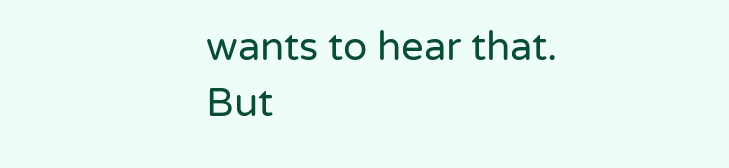wants to hear that.  But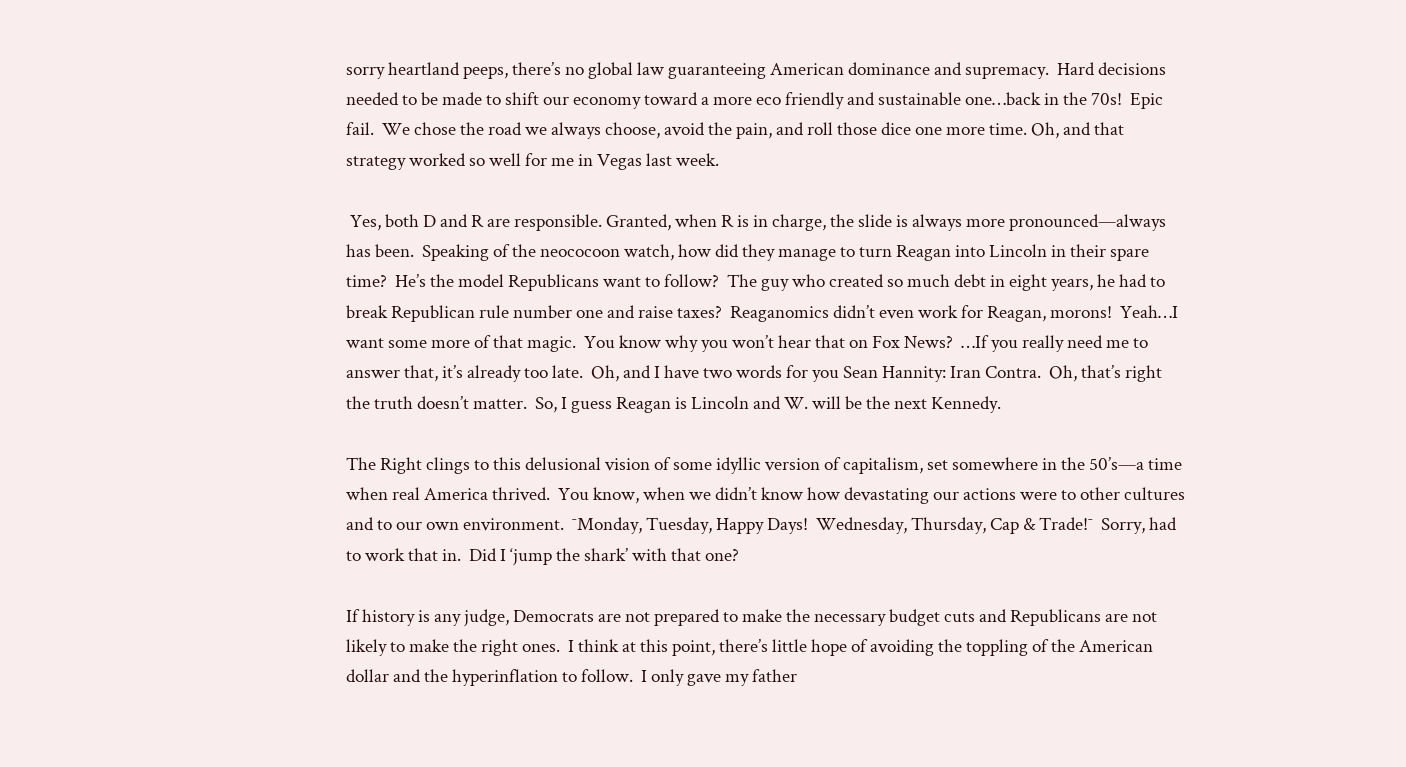sorry heartland peeps, there’s no global law guaranteeing American dominance and supremacy.  Hard decisions needed to be made to shift our economy toward a more eco friendly and sustainable one…back in the 70s!  Epic fail.  We chose the road we always choose, avoid the pain, and roll those dice one more time. Oh, and that strategy worked so well for me in Vegas last week.

 Yes, both D and R are responsible. Granted, when R is in charge, the slide is always more pronounced—always has been.  Speaking of the neococoon watch, how did they manage to turn Reagan into Lincoln in their spare time?  He’s the model Republicans want to follow?  The guy who created so much debt in eight years, he had to break Republican rule number one and raise taxes?  Reaganomics didn’t even work for Reagan, morons!  Yeah…I want some more of that magic.  You know why you won’t hear that on Fox News?  …If you really need me to answer that, it’s already too late.  Oh, and I have two words for you Sean Hannity: Iran Contra.  Oh, that’s right the truth doesn’t matter.  So, I guess Reagan is Lincoln and W. will be the next Kennedy.

The Right clings to this delusional vision of some idyllic version of capitalism, set somewhere in the 50’s—a time when real America thrived.  You know, when we didn’t know how devastating our actions were to other cultures and to our own environment.  ¯Monday, Tuesday, Happy Days!  Wednesday, Thursday, Cap & Trade!¯  Sorry, had to work that in.  Did I ‘jump the shark’ with that one?

If history is any judge, Democrats are not prepared to make the necessary budget cuts and Republicans are not likely to make the right ones.  I think at this point, there’s little hope of avoiding the toppling of the American dollar and the hyperinflation to follow.  I only gave my father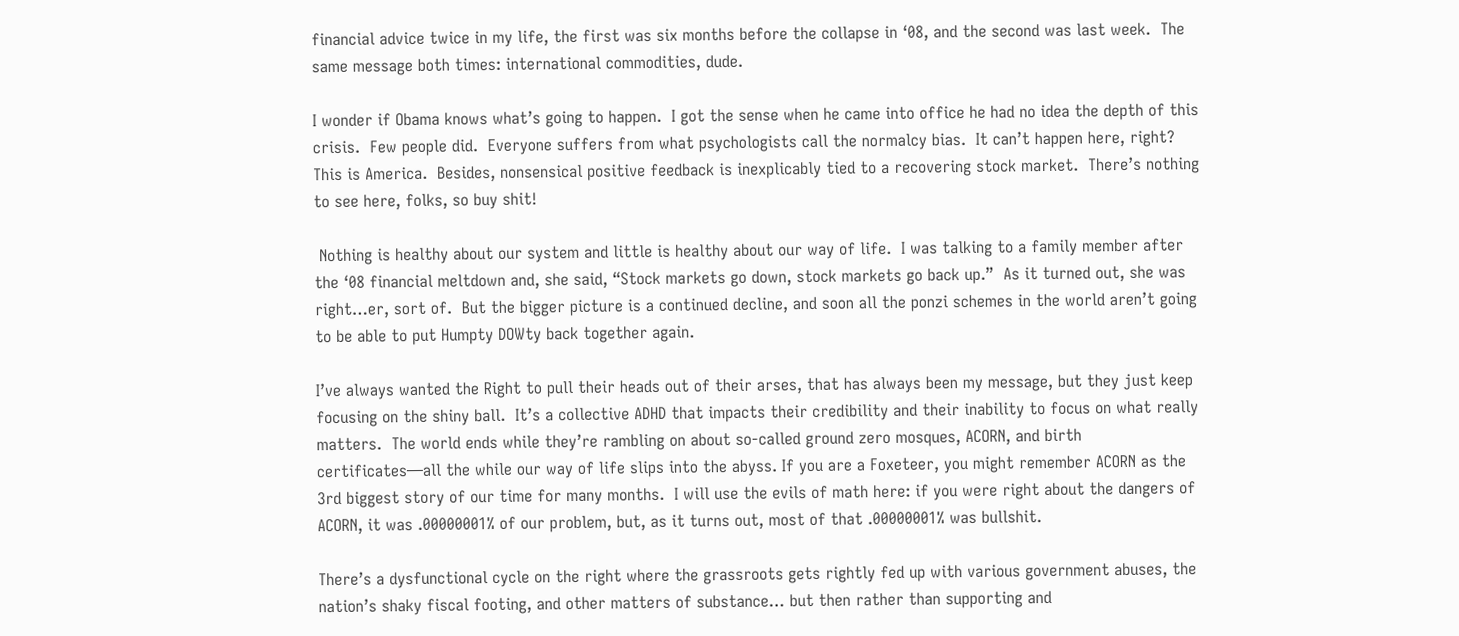financial advice twice in my life, the first was six months before the collapse in ‘08, and the second was last week.  The same message both times: international commodities, dude.

I wonder if Obama knows what’s going to happen.  I got the sense when he came into office he had no idea the depth of this crisis.  Few people did.  Everyone suffers from what psychologists call the normalcy bias.  It can’t happen here, right?  This is America.  Besides, nonsensical positive feedback is inexplicably tied to a recovering stock market.  There’s nothing to see here, folks, so buy shit!

 Nothing is healthy about our system and little is healthy about our way of life.  I was talking to a family member after the ‘08 financial meltdown and, she said, “Stock markets go down, stock markets go back up.”  As it turned out, she was right…er, sort of.  But the bigger picture is a continued decline, and soon all the ponzi schemes in the world aren’t going to be able to put Humpty DOWty back together again.

I’ve always wanted the Right to pull their heads out of their arses, that has always been my message, but they just keep focusing on the shiny ball.  It’s a collective ADHD that impacts their credibility and their inability to focus on what really matters.  The world ends while they’re rambling on about so-called ground zero mosques, ACORN, and birth certificates—all the while our way of life slips into the abyss. If you are a Foxeteer, you might remember ACORN as the 3rd biggest story of our time for many months.  I will use the evils of math here: if you were right about the dangers of ACORN, it was .00000001% of our problem, but, as it turns out, most of that .00000001% was bullshit.

There’s a dysfunctional cycle on the right where the grassroots gets rightly fed up with various government abuses, the nation’s shaky fiscal footing, and other matters of substance… but then rather than supporting and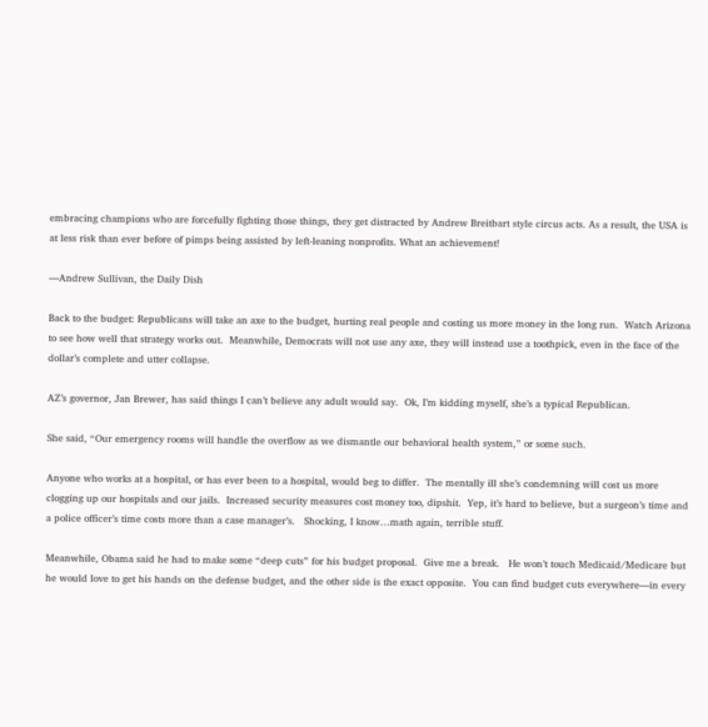embracing champions who are forcefully fighting those things, they get distracted by Andrew Breitbart style circus acts. As a result, the USA is at less risk than ever before of pimps being assisted by left-leaning nonprofits. What an achievement!

—Andrew Sullivan, the Daily Dish

Back to the budget: Republicans will take an axe to the budget, hurting real people and costing us more money in the long run.  Watch Arizona to see how well that strategy works out.  Meanwhile, Democrats will not use any axe, they will instead use a toothpick, even in the face of the dollar’s complete and utter collapse.

AZ’s governor, Jan Brewer, has said things I can’t believe any adult would say.  Ok, I’m kidding myself, she’s a typical Republican.

She said, “Our emergency rooms will handle the overflow as we dismantle our behavioral health system,” or some such.

Anyone who works at a hospital, or has ever been to a hospital, would beg to differ.  The mentally ill she’s condemning will cost us more clogging up our hospitals and our jails.  Increased security measures cost money too, dipshit.  Yep, it’s hard to believe, but a surgeon’s time and a police officer’s time costs more than a case manager’s.   Shocking, I know…math again, terrible stuff.

Meanwhile, Obama said he had to make some “deep cuts” for his budget proposal.  Give me a break.   He won’t touch Medicaid/Medicare but he would love to get his hands on the defense budget, and the other side is the exact opposite.  You can find budget cuts everywhere—in every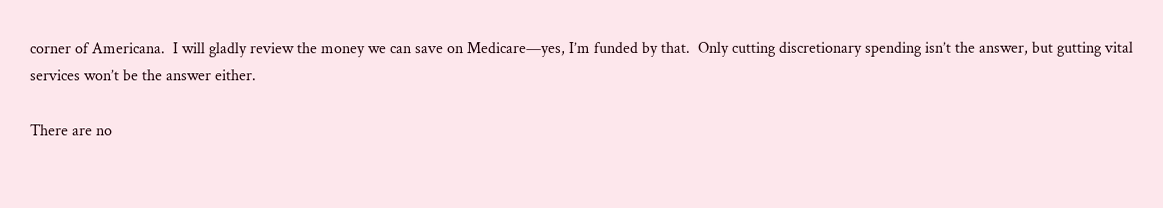corner of Americana.  I will gladly review the money we can save on Medicare—yes, I’m funded by that.  Only cutting discretionary spending isn’t the answer, but gutting vital services won’t be the answer either.

There are no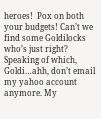heroes!  Pox on both your budgets! Can’t we find some Goldilocks who’s just right?  Speaking of which, Goldi…ahh, don’t email my yahoo account anymore. My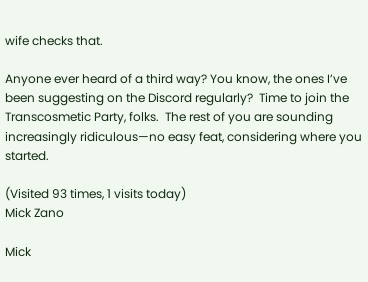wife checks that.

Anyone ever heard of a third way? You know, the ones I’ve been suggesting on the Discord regularly?  Time to join the Transcosmetic Party, folks.  The rest of you are sounding increasingly ridiculous—no easy feat, considering where you started.

(Visited 93 times, 1 visits today)
Mick Zano

Mick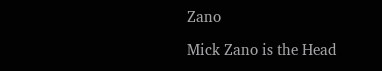Zano

Mick Zano is the Head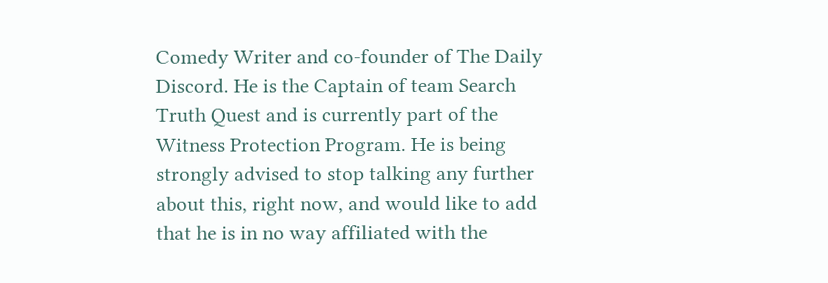Comedy Writer and co-founder of The Daily Discord. He is the Captain of team Search Truth Quest and is currently part of the Witness Protection Program. He is being strongly advised to stop talking any further about this, right now, and would like to add that he is in no way affiliated with the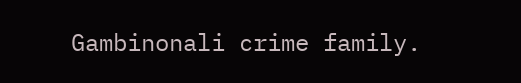Gambinonali crime family.